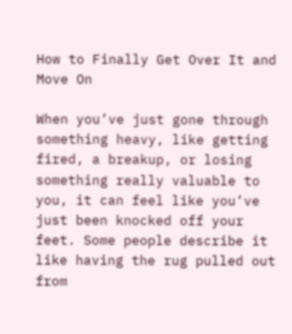How to Finally Get Over It and Move On

When you’ve just gone through something heavy, like getting fired, a breakup, or losing something really valuable to you, it can feel like you’ve just been knocked off your feet. Some people describe it like having the rug pulled out from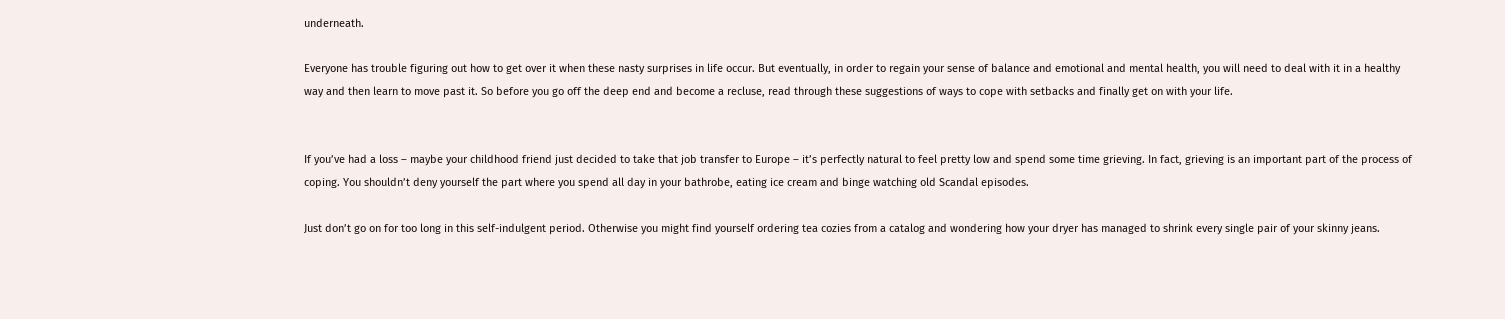underneath.

Everyone has trouble figuring out how to get over it when these nasty surprises in life occur. But eventually, in order to regain your sense of balance and emotional and mental health, you will need to deal with it in a healthy way and then learn to move past it. So before you go off the deep end and become a recluse, read through these suggestions of ways to cope with setbacks and finally get on with your life.


If you’ve had a loss – maybe your childhood friend just decided to take that job transfer to Europe – it’s perfectly natural to feel pretty low and spend some time grieving. In fact, grieving is an important part of the process of coping. You shouldn’t deny yourself the part where you spend all day in your bathrobe, eating ice cream and binge watching old Scandal episodes.

Just don’t go on for too long in this self-indulgent period. Otherwise you might find yourself ordering tea cozies from a catalog and wondering how your dryer has managed to shrink every single pair of your skinny jeans.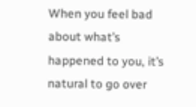When you feel bad about what’s happened to you, it’s natural to go over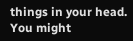things in your head. You might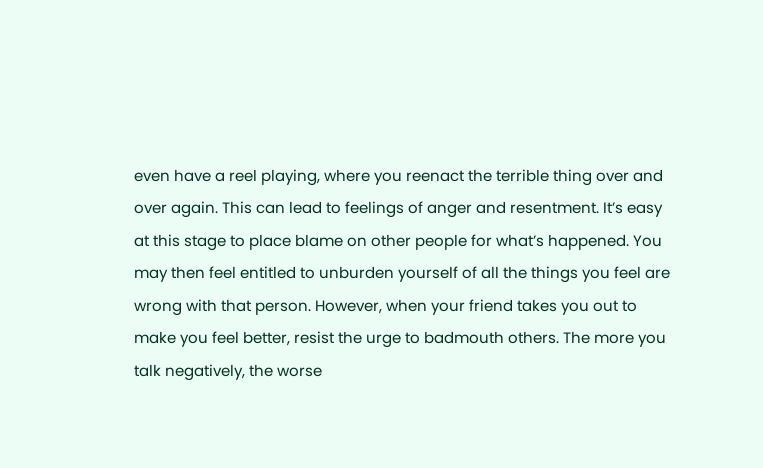even have a reel playing, where you reenact the terrible thing over and over again. This can lead to feelings of anger and resentment. It’s easy at this stage to place blame on other people for what’s happened. You may then feel entitled to unburden yourself of all the things you feel are wrong with that person. However, when your friend takes you out to make you feel better, resist the urge to badmouth others. The more you talk negatively, the worse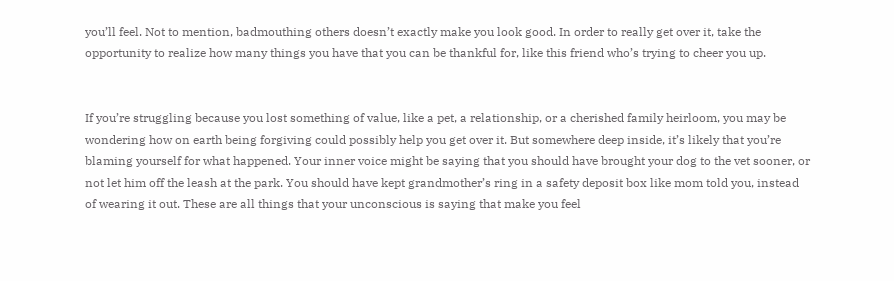you’ll feel. Not to mention, badmouthing others doesn’t exactly make you look good. In order to really get over it, take the opportunity to realize how many things you have that you can be thankful for, like this friend who’s trying to cheer you up.


If you’re struggling because you lost something of value, like a pet, a relationship, or a cherished family heirloom, you may be wondering how on earth being forgiving could possibly help you get over it. But somewhere deep inside, it’s likely that you’re blaming yourself for what happened. Your inner voice might be saying that you should have brought your dog to the vet sooner, or not let him off the leash at the park. You should have kept grandmother’s ring in a safety deposit box like mom told you, instead of wearing it out. These are all things that your unconscious is saying that make you feel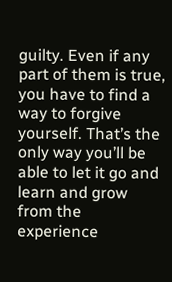guilty. Even if any part of them is true, you have to find a way to forgive yourself. That’s the only way you’ll be able to let it go and learn and grow from the experience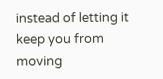instead of letting it keep you from moving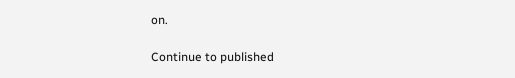on.

Continue to published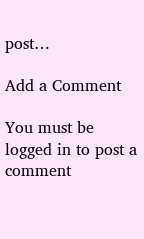post…

Add a Comment

You must be logged in to post a comment